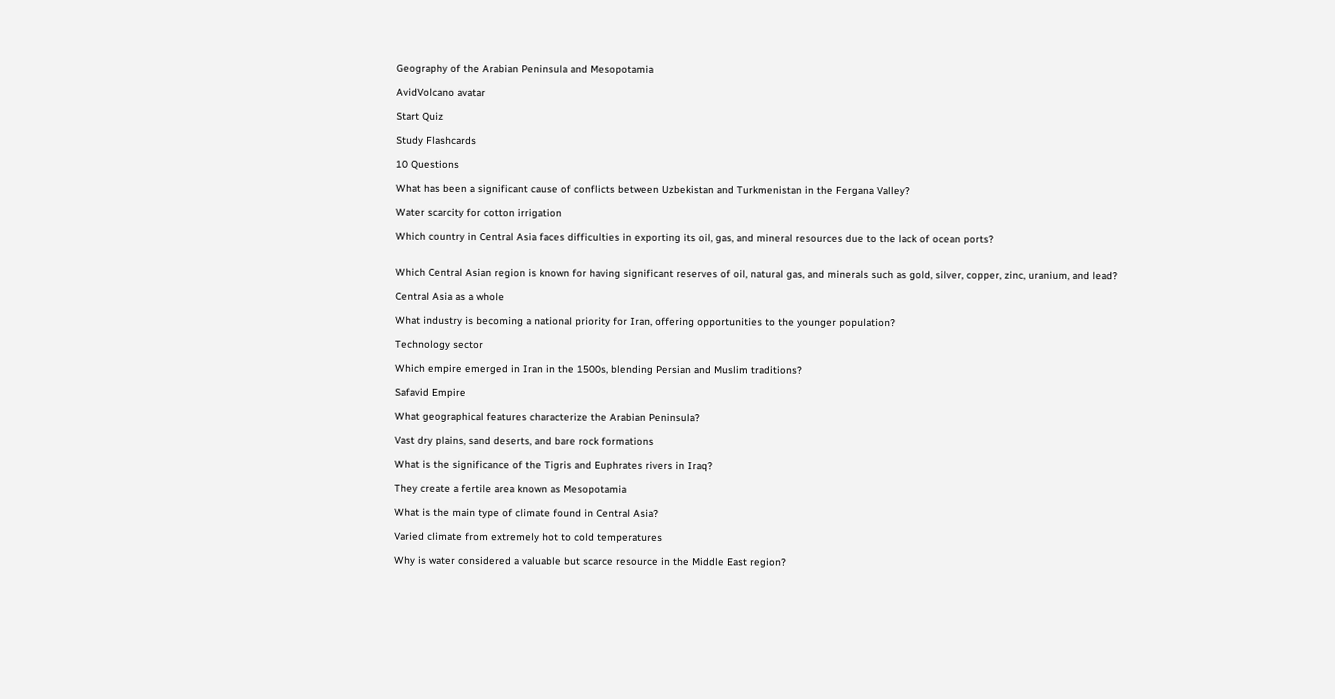Geography of the Arabian Peninsula and Mesopotamia

AvidVolcano avatar

Start Quiz

Study Flashcards

10 Questions

What has been a significant cause of conflicts between Uzbekistan and Turkmenistan in the Fergana Valley?

Water scarcity for cotton irrigation

Which country in Central Asia faces difficulties in exporting its oil, gas, and mineral resources due to the lack of ocean ports?


Which Central Asian region is known for having significant reserves of oil, natural gas, and minerals such as gold, silver, copper, zinc, uranium, and lead?

Central Asia as a whole

What industry is becoming a national priority for Iran, offering opportunities to the younger population?

Technology sector

Which empire emerged in Iran in the 1500s, blending Persian and Muslim traditions?

Safavid Empire

What geographical features characterize the Arabian Peninsula?

Vast dry plains, sand deserts, and bare rock formations

What is the significance of the Tigris and Euphrates rivers in Iraq?

They create a fertile area known as Mesopotamia

What is the main type of climate found in Central Asia?

Varied climate from extremely hot to cold temperatures

Why is water considered a valuable but scarce resource in the Middle East region?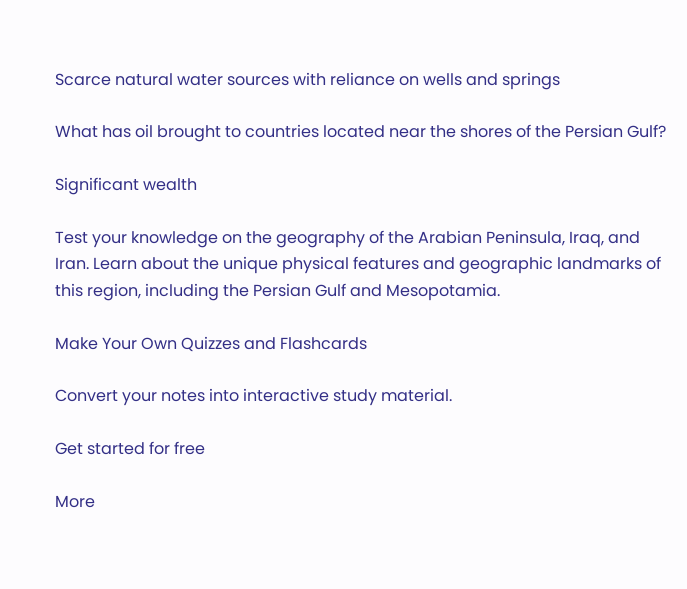Scarce natural water sources with reliance on wells and springs

What has oil brought to countries located near the shores of the Persian Gulf?

Significant wealth

Test your knowledge on the geography of the Arabian Peninsula, Iraq, and Iran. Learn about the unique physical features and geographic landmarks of this region, including the Persian Gulf and Mesopotamia.

Make Your Own Quizzes and Flashcards

Convert your notes into interactive study material.

Get started for free

More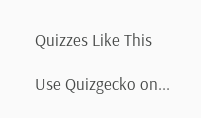Quizzes Like This

Use Quizgecko on...